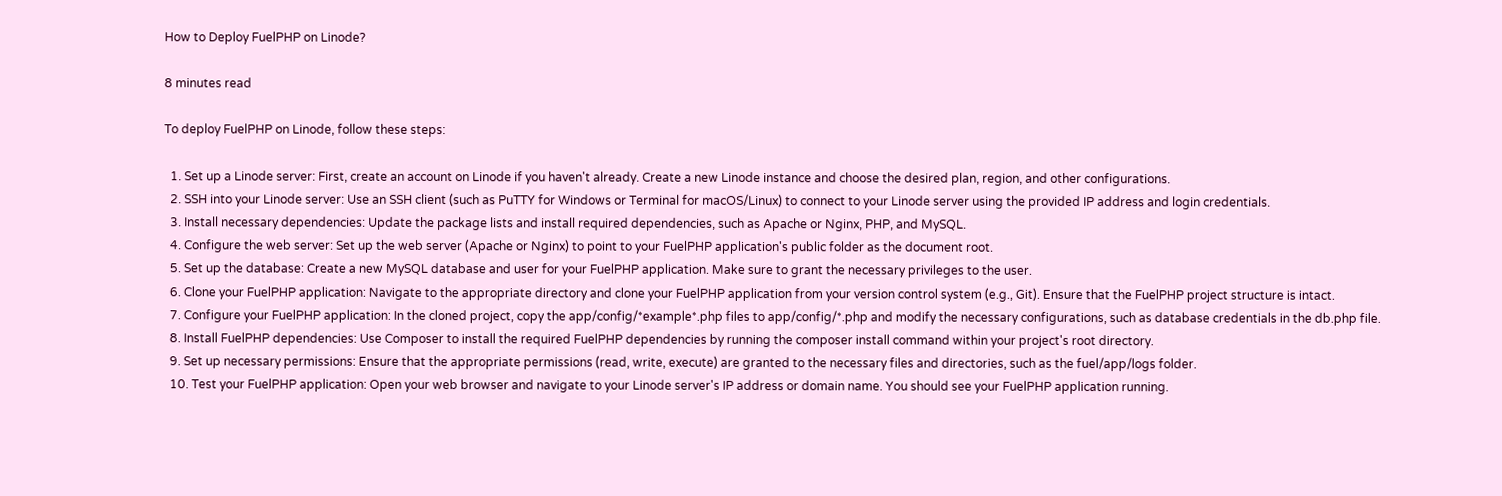How to Deploy FuelPHP on Linode?

8 minutes read

To deploy FuelPHP on Linode, follow these steps:

  1. Set up a Linode server: First, create an account on Linode if you haven't already. Create a new Linode instance and choose the desired plan, region, and other configurations.
  2. SSH into your Linode server: Use an SSH client (such as PuTTY for Windows or Terminal for macOS/Linux) to connect to your Linode server using the provided IP address and login credentials.
  3. Install necessary dependencies: Update the package lists and install required dependencies, such as Apache or Nginx, PHP, and MySQL.
  4. Configure the web server: Set up the web server (Apache or Nginx) to point to your FuelPHP application's public folder as the document root.
  5. Set up the database: Create a new MySQL database and user for your FuelPHP application. Make sure to grant the necessary privileges to the user.
  6. Clone your FuelPHP application: Navigate to the appropriate directory and clone your FuelPHP application from your version control system (e.g., Git). Ensure that the FuelPHP project structure is intact.
  7. Configure your FuelPHP application: In the cloned project, copy the app/config/*example*.php files to app/config/*.php and modify the necessary configurations, such as database credentials in the db.php file.
  8. Install FuelPHP dependencies: Use Composer to install the required FuelPHP dependencies by running the composer install command within your project's root directory.
  9. Set up necessary permissions: Ensure that the appropriate permissions (read, write, execute) are granted to the necessary files and directories, such as the fuel/app/logs folder.
  10. Test your FuelPHP application: Open your web browser and navigate to your Linode server's IP address or domain name. You should see your FuelPHP application running.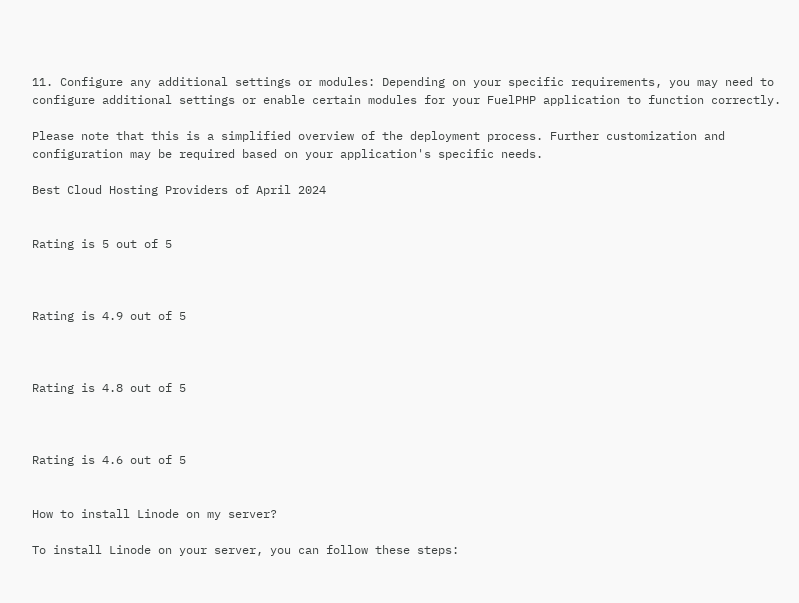11. Configure any additional settings or modules: Depending on your specific requirements, you may need to configure additional settings or enable certain modules for your FuelPHP application to function correctly.

Please note that this is a simplified overview of the deployment process. Further customization and configuration may be required based on your application's specific needs.

Best Cloud Hosting Providers of April 2024


Rating is 5 out of 5



Rating is 4.9 out of 5



Rating is 4.8 out of 5



Rating is 4.6 out of 5


How to install Linode on my server?

To install Linode on your server, you can follow these steps: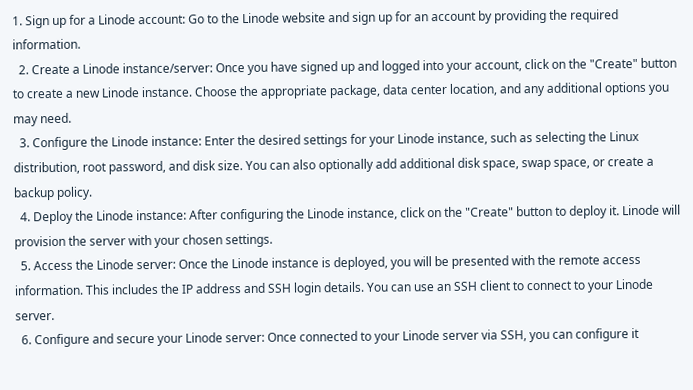1. Sign up for a Linode account: Go to the Linode website and sign up for an account by providing the required information.
  2. Create a Linode instance/server: Once you have signed up and logged into your account, click on the "Create" button to create a new Linode instance. Choose the appropriate package, data center location, and any additional options you may need.
  3. Configure the Linode instance: Enter the desired settings for your Linode instance, such as selecting the Linux distribution, root password, and disk size. You can also optionally add additional disk space, swap space, or create a backup policy.
  4. Deploy the Linode instance: After configuring the Linode instance, click on the "Create" button to deploy it. Linode will provision the server with your chosen settings.
  5. Access the Linode server: Once the Linode instance is deployed, you will be presented with the remote access information. This includes the IP address and SSH login details. You can use an SSH client to connect to your Linode server.
  6. Configure and secure your Linode server: Once connected to your Linode server via SSH, you can configure it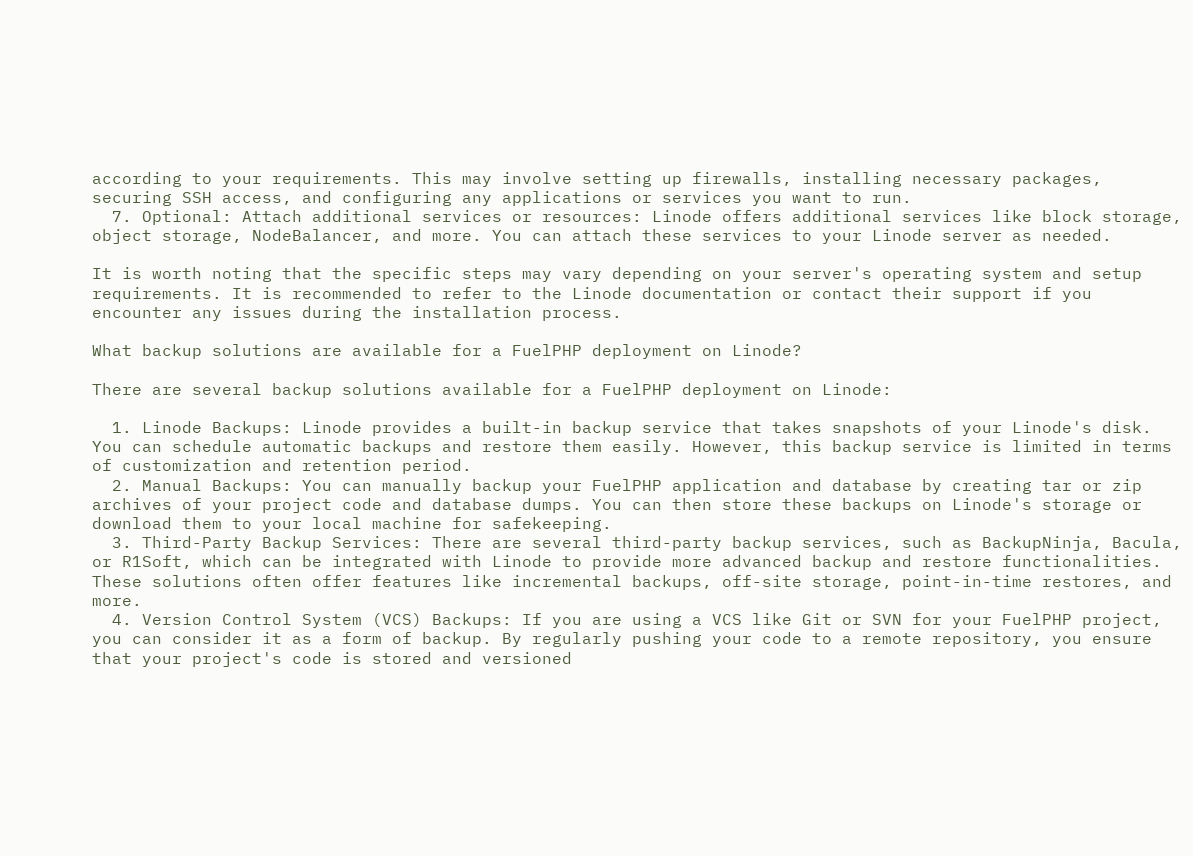according to your requirements. This may involve setting up firewalls, installing necessary packages, securing SSH access, and configuring any applications or services you want to run.
  7. Optional: Attach additional services or resources: Linode offers additional services like block storage, object storage, NodeBalancer, and more. You can attach these services to your Linode server as needed.

It is worth noting that the specific steps may vary depending on your server's operating system and setup requirements. It is recommended to refer to the Linode documentation or contact their support if you encounter any issues during the installation process.

What backup solutions are available for a FuelPHP deployment on Linode?

There are several backup solutions available for a FuelPHP deployment on Linode:

  1. Linode Backups: Linode provides a built-in backup service that takes snapshots of your Linode's disk. You can schedule automatic backups and restore them easily. However, this backup service is limited in terms of customization and retention period.
  2. Manual Backups: You can manually backup your FuelPHP application and database by creating tar or zip archives of your project code and database dumps. You can then store these backups on Linode's storage or download them to your local machine for safekeeping.
  3. Third-Party Backup Services: There are several third-party backup services, such as BackupNinja, Bacula, or R1Soft, which can be integrated with Linode to provide more advanced backup and restore functionalities. These solutions often offer features like incremental backups, off-site storage, point-in-time restores, and more.
  4. Version Control System (VCS) Backups: If you are using a VCS like Git or SVN for your FuelPHP project, you can consider it as a form of backup. By regularly pushing your code to a remote repository, you ensure that your project's code is stored and versioned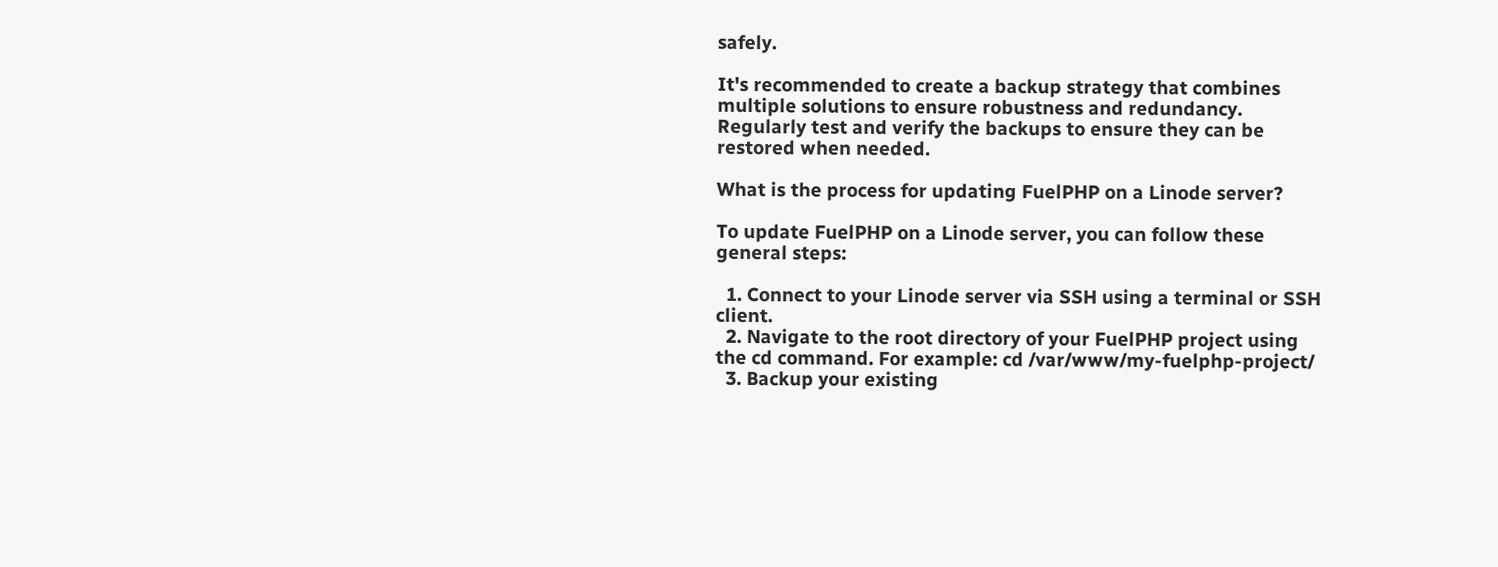safely.

It's recommended to create a backup strategy that combines multiple solutions to ensure robustness and redundancy. Regularly test and verify the backups to ensure they can be restored when needed.

What is the process for updating FuelPHP on a Linode server?

To update FuelPHP on a Linode server, you can follow these general steps:

  1. Connect to your Linode server via SSH using a terminal or SSH client.
  2. Navigate to the root directory of your FuelPHP project using the cd command. For example: cd /var/www/my-fuelphp-project/
  3. Backup your existing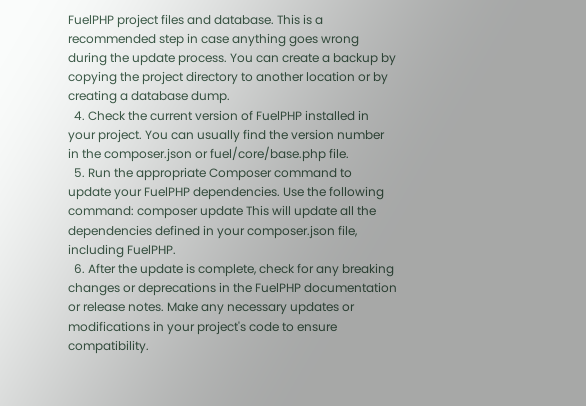FuelPHP project files and database. This is a recommended step in case anything goes wrong during the update process. You can create a backup by copying the project directory to another location or by creating a database dump.
  4. Check the current version of FuelPHP installed in your project. You can usually find the version number in the composer.json or fuel/core/base.php file.
  5. Run the appropriate Composer command to update your FuelPHP dependencies. Use the following command: composer update This will update all the dependencies defined in your composer.json file, including FuelPHP.
  6. After the update is complete, check for any breaking changes or deprecations in the FuelPHP documentation or release notes. Make any necessary updates or modifications in your project's code to ensure compatibility.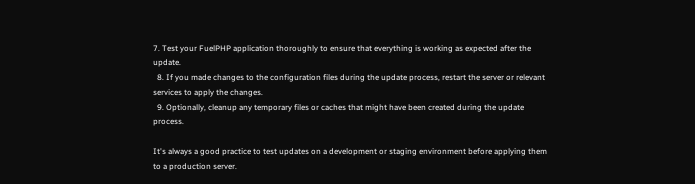7. Test your FuelPHP application thoroughly to ensure that everything is working as expected after the update.
  8. If you made changes to the configuration files during the update process, restart the server or relevant services to apply the changes.
  9. Optionally, cleanup any temporary files or caches that might have been created during the update process.

It's always a good practice to test updates on a development or staging environment before applying them to a production server.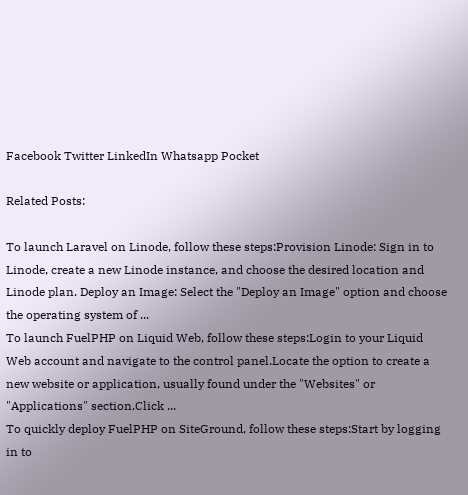Facebook Twitter LinkedIn Whatsapp Pocket

Related Posts:

To launch Laravel on Linode, follow these steps:Provision Linode: Sign in to Linode, create a new Linode instance, and choose the desired location and Linode plan. Deploy an Image: Select the "Deploy an Image" option and choose the operating system of ...
To launch FuelPHP on Liquid Web, follow these steps:Login to your Liquid Web account and navigate to the control panel.Locate the option to create a new website or application, usually found under the "Websites" or "Applications" section.Click ...
To quickly deploy FuelPHP on SiteGround, follow these steps:Start by logging in to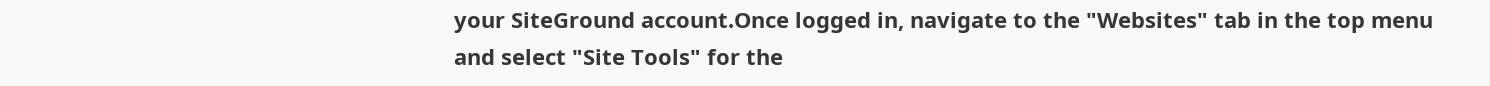your SiteGround account.Once logged in, navigate to the "Websites" tab in the top menu and select "Site Tools" for the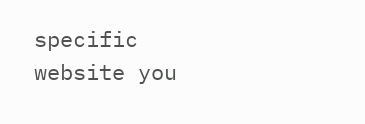specific website you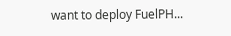want to deploy FuelPH...